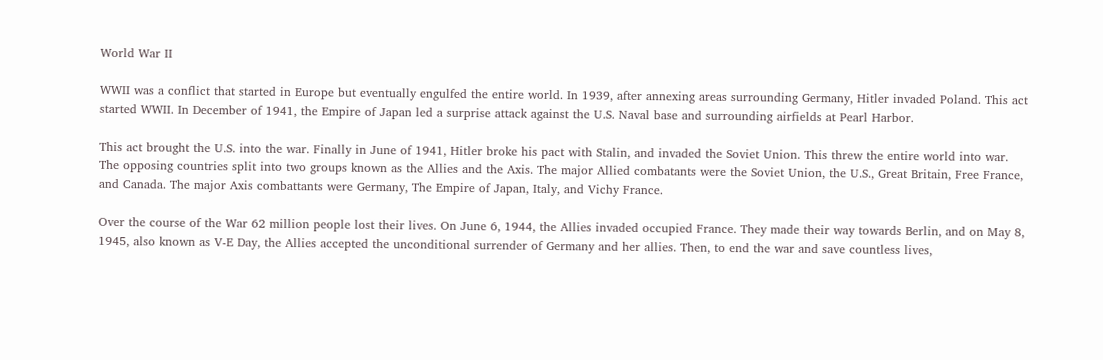World War II

WWII was a conflict that started in Europe but eventually engulfed the entire world. In 1939, after annexing areas surrounding Germany, Hitler invaded Poland. This act started WWII. In December of 1941, the Empire of Japan led a surprise attack against the U.S. Naval base and surrounding airfields at Pearl Harbor.

This act brought the U.S. into the war. Finally in June of 1941, Hitler broke his pact with Stalin, and invaded the Soviet Union. This threw the entire world into war. The opposing countries split into two groups known as the Allies and the Axis. The major Allied combatants were the Soviet Union, the U.S., Great Britain, Free France, and Canada. The major Axis combattants were Germany, The Empire of Japan, Italy, and Vichy France.

Over the course of the War 62 million people lost their lives. On June 6, 1944, the Allies invaded occupied France. They made their way towards Berlin, and on May 8, 1945, also known as V-E Day, the Allies accepted the unconditional surrender of Germany and her allies. Then, to end the war and save countless lives,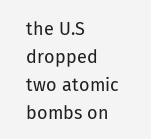the U.S dropped two atomic bombs on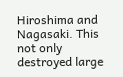Hiroshima and Nagasaki. This not only destroyed large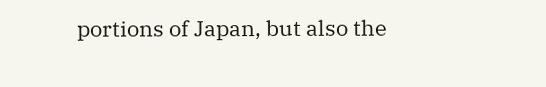portions of Japan, but also the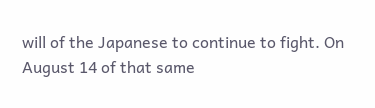will of the Japanese to continue to fight. On August 14 of that same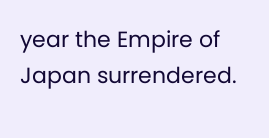year the Empire of Japan surrendered.